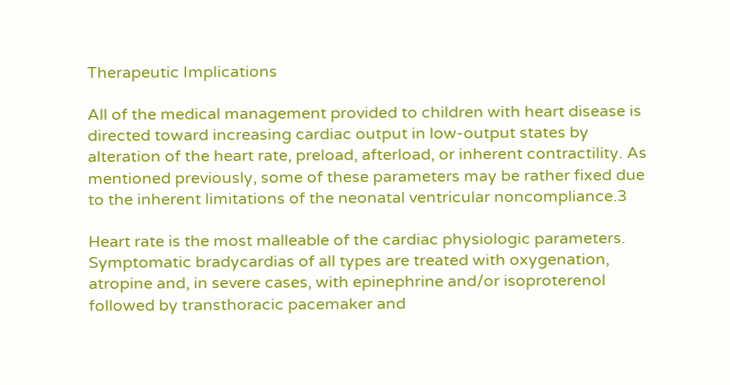Therapeutic Implications

All of the medical management provided to children with heart disease is directed toward increasing cardiac output in low-output states by alteration of the heart rate, preload, afterload, or inherent contractility. As mentioned previously, some of these parameters may be rather fixed due to the inherent limitations of the neonatal ventricular noncompliance.3

Heart rate is the most malleable of the cardiac physiologic parameters. Symptomatic bradycardias of all types are treated with oxygenation, atropine and, in severe cases, with epinephrine and/or isoproterenol followed by transthoracic pacemaker and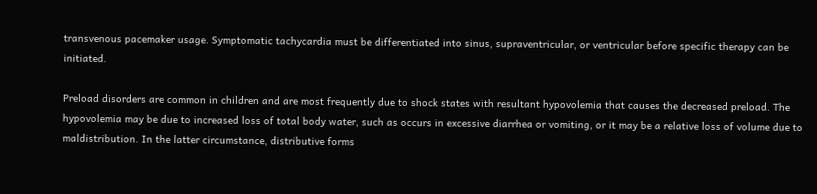transvenous pacemaker usage. Symptomatic tachycardia must be differentiated into sinus, supraventricular, or ventricular before specific therapy can be initiated.

Preload disorders are common in children and are most frequently due to shock states with resultant hypovolemia that causes the decreased preload. The hypovolemia may be due to increased loss of total body water, such as occurs in excessive diarrhea or vomiting, or it may be a relative loss of volume due to maldistribution. In the latter circumstance, distributive forms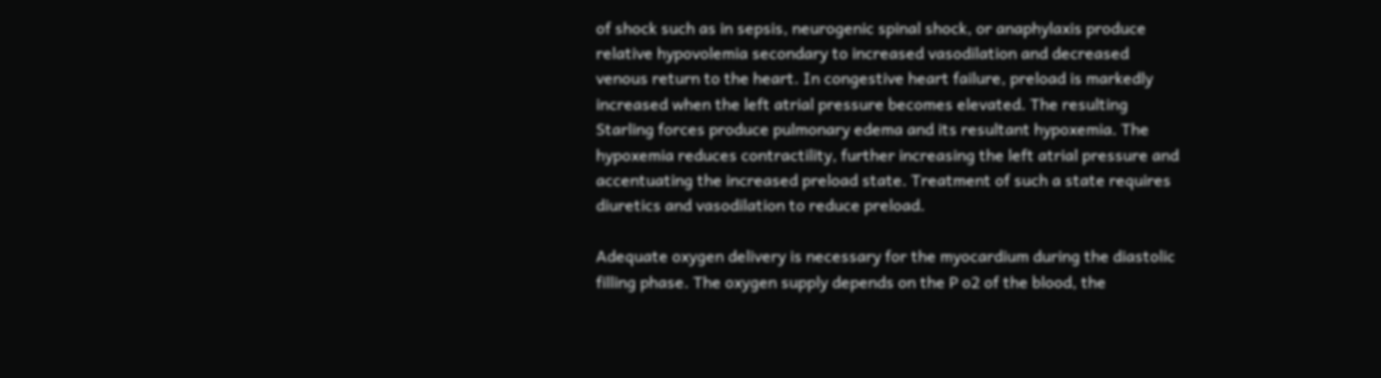of shock such as in sepsis, neurogenic spinal shock, or anaphylaxis produce relative hypovolemia secondary to increased vasodilation and decreased venous return to the heart. In congestive heart failure, preload is markedly increased when the left atrial pressure becomes elevated. The resulting Starling forces produce pulmonary edema and its resultant hypoxemia. The hypoxemia reduces contractility, further increasing the left atrial pressure and accentuating the increased preload state. Treatment of such a state requires diuretics and vasodilation to reduce preload.

Adequate oxygen delivery is necessary for the myocardium during the diastolic filling phase. The oxygen supply depends on the P o2 of the blood, the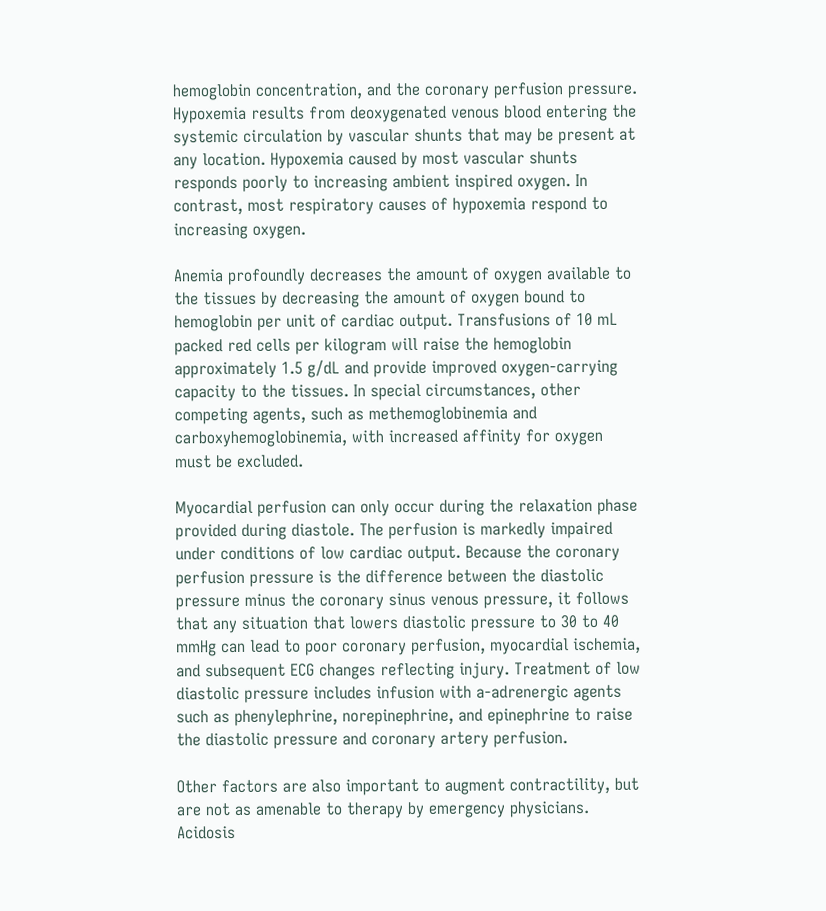hemoglobin concentration, and the coronary perfusion pressure. Hypoxemia results from deoxygenated venous blood entering the systemic circulation by vascular shunts that may be present at any location. Hypoxemia caused by most vascular shunts responds poorly to increasing ambient inspired oxygen. In contrast, most respiratory causes of hypoxemia respond to increasing oxygen.

Anemia profoundly decreases the amount of oxygen available to the tissues by decreasing the amount of oxygen bound to hemoglobin per unit of cardiac output. Transfusions of 10 mL packed red cells per kilogram will raise the hemoglobin approximately 1.5 g/dL and provide improved oxygen-carrying capacity to the tissues. In special circumstances, other competing agents, such as methemoglobinemia and carboxyhemoglobinemia, with increased affinity for oxygen must be excluded.

Myocardial perfusion can only occur during the relaxation phase provided during diastole. The perfusion is markedly impaired under conditions of low cardiac output. Because the coronary perfusion pressure is the difference between the diastolic pressure minus the coronary sinus venous pressure, it follows that any situation that lowers diastolic pressure to 30 to 40 mmHg can lead to poor coronary perfusion, myocardial ischemia, and subsequent ECG changes reflecting injury. Treatment of low diastolic pressure includes infusion with a-adrenergic agents such as phenylephrine, norepinephrine, and epinephrine to raise the diastolic pressure and coronary artery perfusion.

Other factors are also important to augment contractility, but are not as amenable to therapy by emergency physicians. Acidosis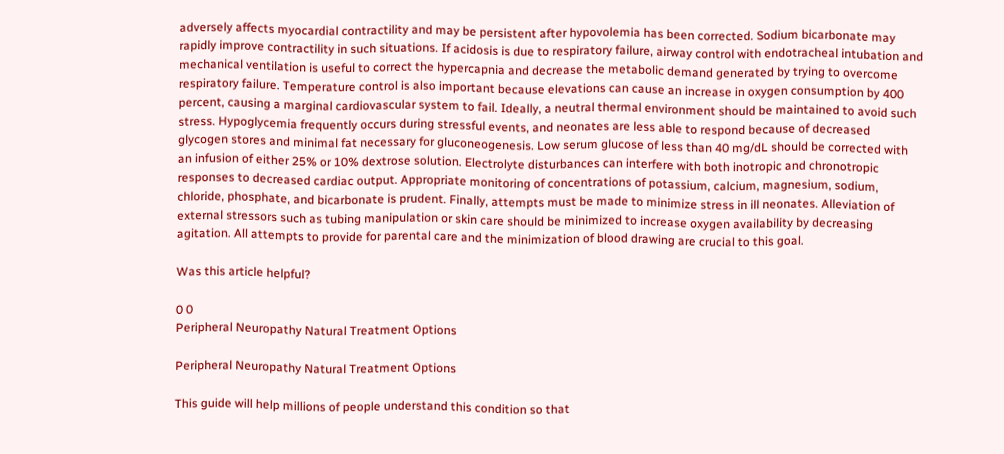adversely affects myocardial contractility and may be persistent after hypovolemia has been corrected. Sodium bicarbonate may rapidly improve contractility in such situations. If acidosis is due to respiratory failure, airway control with endotracheal intubation and mechanical ventilation is useful to correct the hypercapnia and decrease the metabolic demand generated by trying to overcome respiratory failure. Temperature control is also important because elevations can cause an increase in oxygen consumption by 400 percent, causing a marginal cardiovascular system to fail. Ideally, a neutral thermal environment should be maintained to avoid such stress. Hypoglycemia frequently occurs during stressful events, and neonates are less able to respond because of decreased glycogen stores and minimal fat necessary for gluconeogenesis. Low serum glucose of less than 40 mg/dL should be corrected with an infusion of either 25% or 10% dextrose solution. Electrolyte disturbances can interfere with both inotropic and chronotropic responses to decreased cardiac output. Appropriate monitoring of concentrations of potassium, calcium, magnesium, sodium, chloride, phosphate, and bicarbonate is prudent. Finally, attempts must be made to minimize stress in ill neonates. Alleviation of external stressors such as tubing manipulation or skin care should be minimized to increase oxygen availability by decreasing agitation. All attempts to provide for parental care and the minimization of blood drawing are crucial to this goal.

Was this article helpful?

0 0
Peripheral Neuropathy Natural Treatment Options

Peripheral Neuropathy Natural Treatment Options

This guide will help millions of people understand this condition so that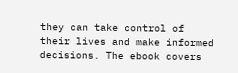they can take control of their lives and make informed decisions. The ebook covers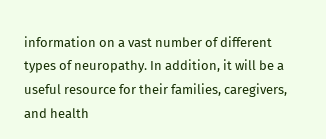information on a vast number of different types of neuropathy. In addition, it will be a useful resource for their families, caregivers, and health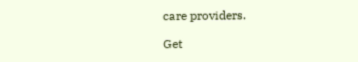care providers.

Get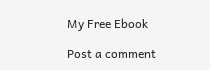My Free Ebook

Post a comment